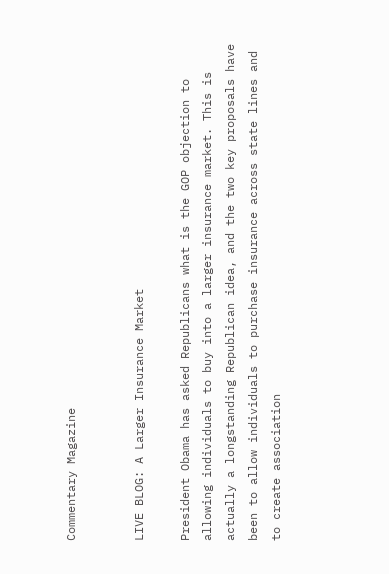Commentary Magazine


LIVE BLOG: A Larger Insurance Market

President Obama has asked Republicans what is the GOP objection to allowing individuals to buy into a larger insurance market. This is actually a longstanding Republican idea, and the two key proposals have been to allow individuals to purchase insurance across state lines and to create association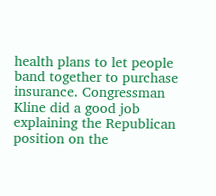health plans to let people band together to purchase insurance. Congressman Kline did a good job explaining the Republican position on the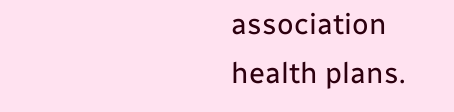association health plans.